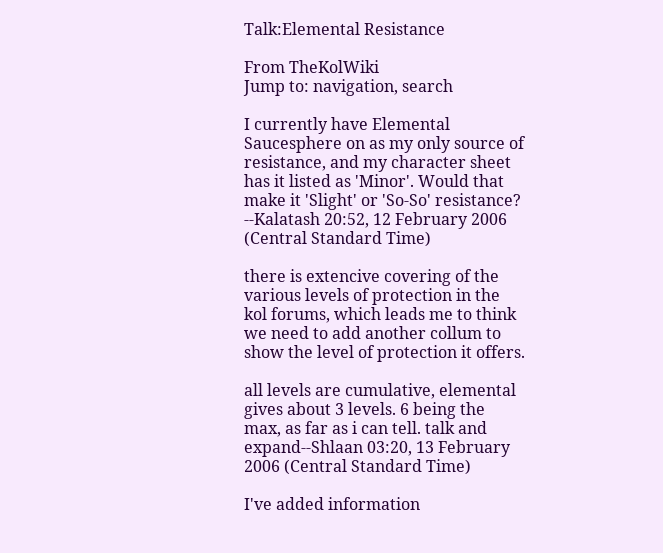Talk:Elemental Resistance

From TheKolWiki
Jump to: navigation, search

I currently have Elemental Saucesphere on as my only source of resistance, and my character sheet has it listed as 'Minor'. Would that make it 'Slight' or 'So-So' resistance? --Kalatash 20:52, 12 February 2006 (Central Standard Time)

there is extencive covering of the various levels of protection in the kol forums, which leads me to think we need to add another collum to show the level of protection it offers.

all levels are cumulative, elemental gives about 3 levels. 6 being the max, as far as i can tell. talk and expand--Shlaan 03:20, 13 February 2006 (Central Standard Time)

I've added information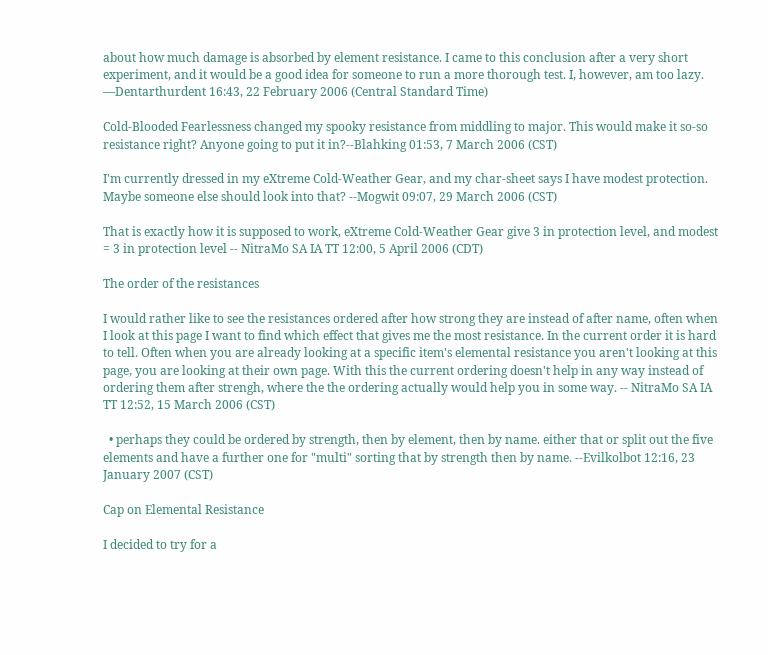about how much damage is absorbed by element resistance. I came to this conclusion after a very short experiment, and it would be a good idea for someone to run a more thorough test. I, however, am too lazy. —Dentarthurdent 16:43, 22 February 2006 (Central Standard Time)

Cold-Blooded Fearlessness changed my spooky resistance from middling to major. This would make it so-so resistance right? Anyone going to put it in?--Blahking 01:53, 7 March 2006 (CST)

I'm currently dressed in my eXtreme Cold-Weather Gear, and my char-sheet says I have modest protection. Maybe someone else should look into that? --Mogwit 09:07, 29 March 2006 (CST)

That is exactly how it is supposed to work, eXtreme Cold-Weather Gear give 3 in protection level, and modest = 3 in protection level -- NitraMo SA IA TT 12:00, 5 April 2006 (CDT)

The order of the resistances

I would rather like to see the resistances ordered after how strong they are instead of after name, often when I look at this page I want to find which effect that gives me the most resistance. In the current order it is hard to tell. Often when you are already looking at a specific item's elemental resistance you aren't looking at this page, you are looking at their own page. With this the current ordering doesn't help in any way instead of ordering them after strengh, where the the ordering actually would help you in some way. -- NitraMo SA IA TT 12:52, 15 March 2006 (CST)

  • perhaps they could be ordered by strength, then by element, then by name. either that or split out the five elements and have a further one for "multi" sorting that by strength then by name. --Evilkolbot 12:16, 23 January 2007 (CST)

Cap on Elemental Resistance

I decided to try for a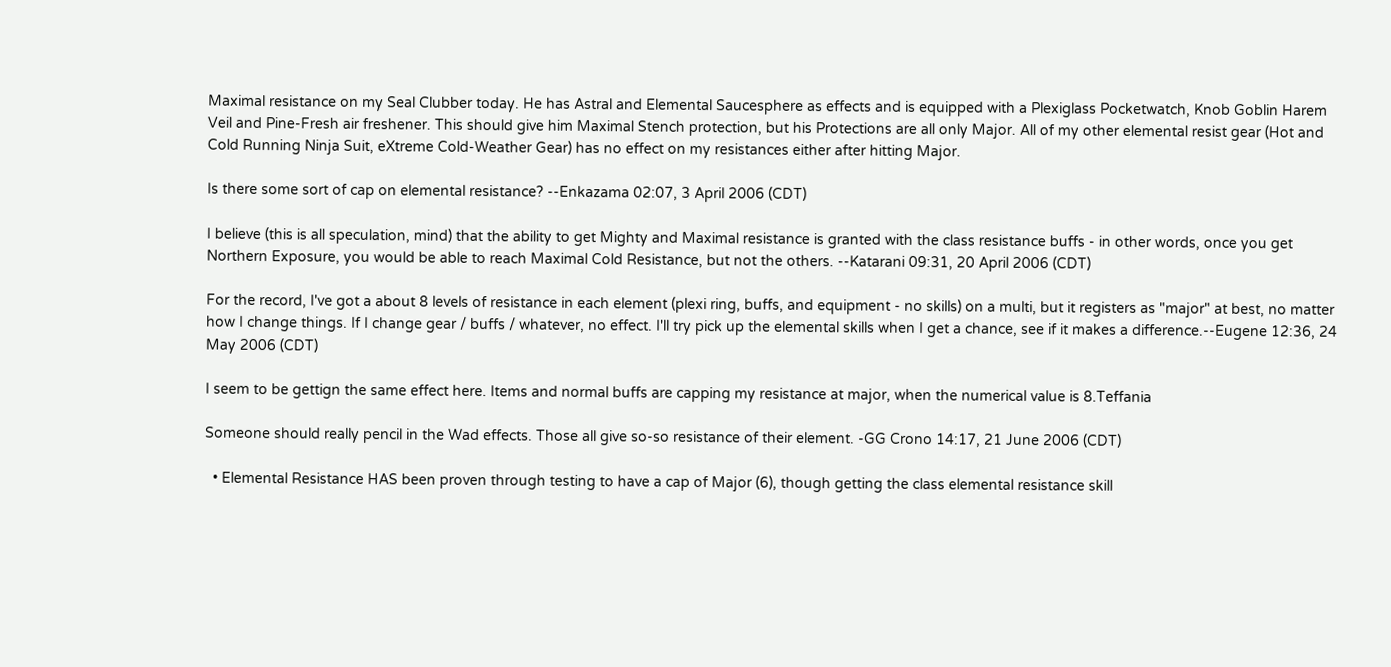Maximal resistance on my Seal Clubber today. He has Astral and Elemental Saucesphere as effects and is equipped with a Plexiglass Pocketwatch, Knob Goblin Harem Veil and Pine-Fresh air freshener. This should give him Maximal Stench protection, but his Protections are all only Major. All of my other elemental resist gear (Hot and Cold Running Ninja Suit, eXtreme Cold-Weather Gear) has no effect on my resistances either after hitting Major.

Is there some sort of cap on elemental resistance? --Enkazama 02:07, 3 April 2006 (CDT)

I believe (this is all speculation, mind) that the ability to get Mighty and Maximal resistance is granted with the class resistance buffs - in other words, once you get Northern Exposure, you would be able to reach Maximal Cold Resistance, but not the others. --Katarani 09:31, 20 April 2006 (CDT)

For the record, I've got a about 8 levels of resistance in each element (plexi ring, buffs, and equipment - no skills) on a multi, but it registers as "major" at best, no matter how I change things. If I change gear / buffs / whatever, no effect. I'll try pick up the elemental skills when I get a chance, see if it makes a difference.--Eugene 12:36, 24 May 2006 (CDT)

I seem to be gettign the same effect here. Items and normal buffs are capping my resistance at major, when the numerical value is 8.Teffania

Someone should really pencil in the Wad effects. Those all give so-so resistance of their element. -GG Crono 14:17, 21 June 2006 (CDT)

  • Elemental Resistance HAS been proven through testing to have a cap of Major (6), though getting the class elemental resistance skill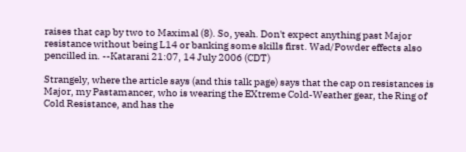raises that cap by two to Maximal (8). So, yeah. Don't expect anything past Major resistance without being L14 or banking some skills first. Wad/Powder effects also pencilled in. --Katarani 21:07, 14 July 2006 (CDT)

Strangely, where the article says (and this talk page) says that the cap on resistances is Major, my Pastamancer, who is wearing the EXtreme Cold-Weather gear, the Ring of Cold Resistance, and has the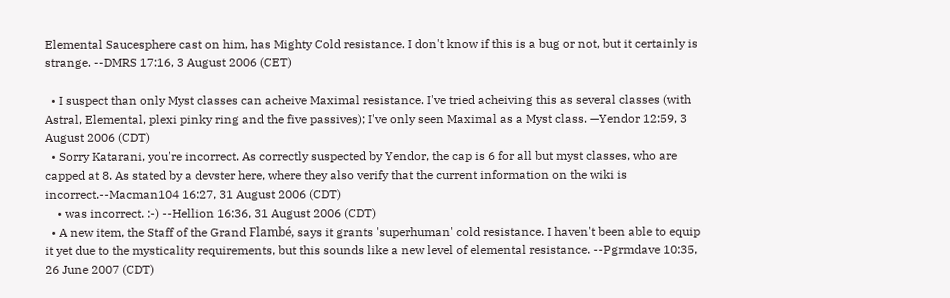Elemental Saucesphere cast on him, has Mighty Cold resistance. I don't know if this is a bug or not, but it certainly is strange. --DMRS 17:16, 3 August 2006 (CET)

  • I suspect than only Myst classes can acheive Maximal resistance. I've tried acheiving this as several classes (with Astral, Elemental, plexi pinky ring and the five passives); I've only seen Maximal as a Myst class. —Yendor 12:59, 3 August 2006 (CDT)
  • Sorry Katarani, you're incorrect. As correctly suspected by Yendor, the cap is 6 for all but myst classes, who are capped at 8. As stated by a devster here, where they also verify that the current information on the wiki is incorrect.--Macman104 16:27, 31 August 2006 (CDT)
    • was incorrect. :-) --Hellion 16:36, 31 August 2006 (CDT)
  • A new item, the Staff of the Grand Flambé, says it grants 'superhuman' cold resistance. I haven't been able to equip it yet due to the mysticality requirements, but this sounds like a new level of elemental resistance. --Pgrmdave 10:35, 26 June 2007 (CDT)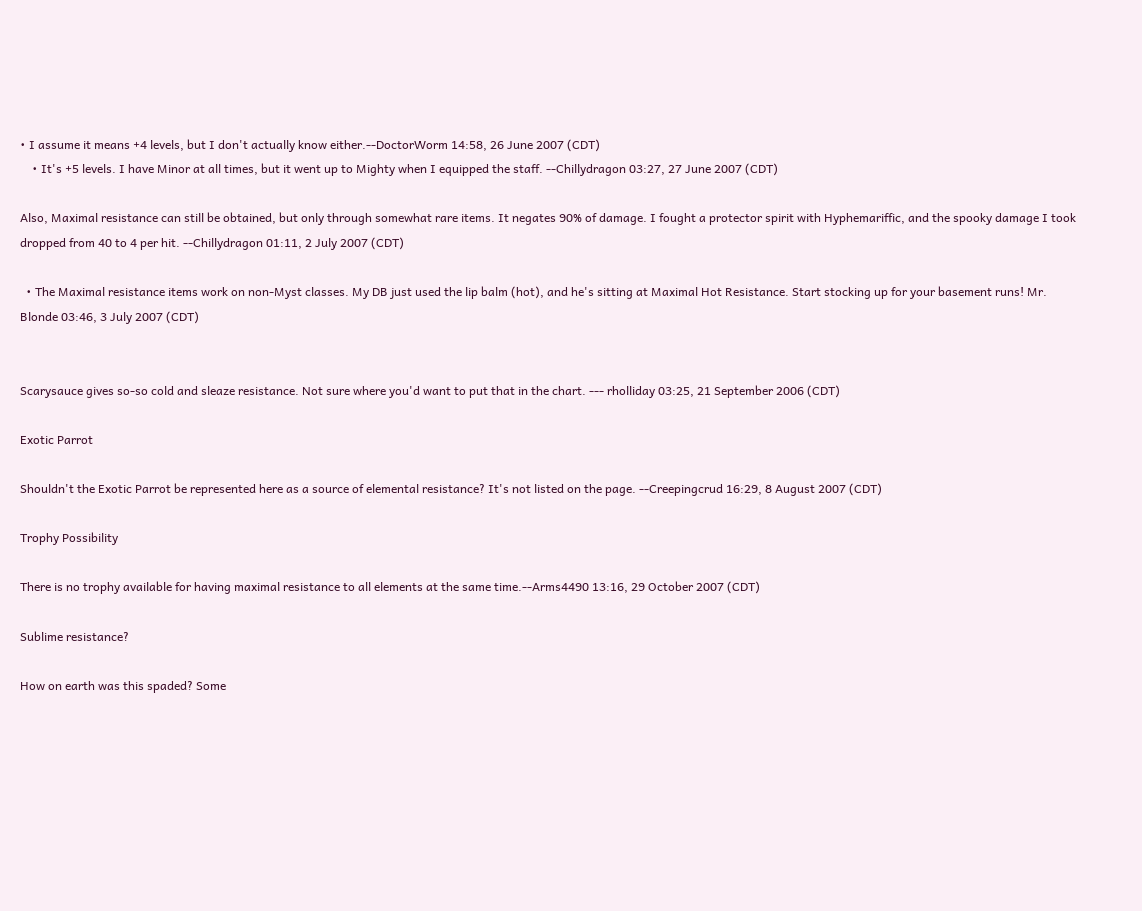• I assume it means +4 levels, but I don't actually know either.--DoctorWorm 14:58, 26 June 2007 (CDT)
    • It's +5 levels. I have Minor at all times, but it went up to Mighty when I equipped the staff. --Chillydragon 03:27, 27 June 2007 (CDT)

Also, Maximal resistance can still be obtained, but only through somewhat rare items. It negates 90% of damage. I fought a protector spirit with Hyphemariffic, and the spooky damage I took dropped from 40 to 4 per hit. --Chillydragon 01:11, 2 July 2007 (CDT)

  • The Maximal resistance items work on non-Myst classes. My DB just used the lip balm (hot), and he's sitting at Maximal Hot Resistance. Start stocking up for your basement runs! Mr. Blonde 03:46, 3 July 2007 (CDT)


Scarysauce gives so-so cold and sleaze resistance. Not sure where you'd want to put that in the chart. --- rholliday 03:25, 21 September 2006 (CDT)

Exotic Parrot

Shouldn't the Exotic Parrot be represented here as a source of elemental resistance? It's not listed on the page. --Creepingcrud 16:29, 8 August 2007 (CDT)

Trophy Possibility

There is no trophy available for having maximal resistance to all elements at the same time.--Arms4490 13:16, 29 October 2007 (CDT)

Sublime resistance?

How on earth was this spaded? Some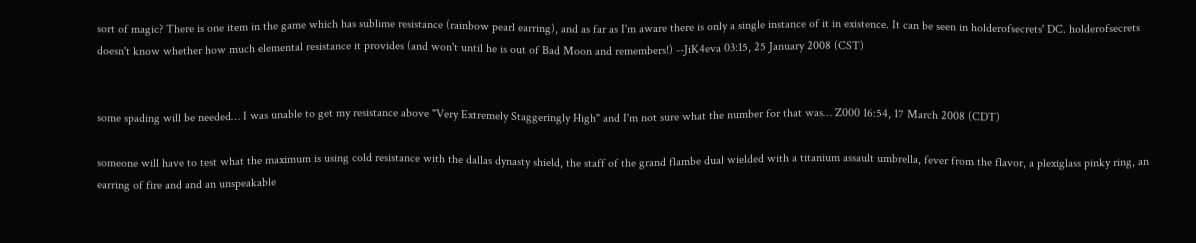sort of magic? There is one item in the game which has sublime resistance (rainbow pearl earring), and as far as I'm aware there is only a single instance of it in existence. It can be seen in holderofsecrets' DC. holderofsecrets doesn't know whether how much elemental resistance it provides (and won't until he is out of Bad Moon and remembers!) --JiK4eva 03:15, 25 January 2008 (CST)


some spading will be needed… I was unable to get my resistance above "Very Extremely Staggeringly High" and I'm not sure what the number for that was… Z000 16:54, 17 March 2008 (CDT)

someone will have to test what the maximum is using cold resistance with the dallas dynasty shield, the staff of the grand flambe dual wielded with a titanium assault umbrella, fever from the flavor, a plexiglass pinky ring, an earring of fire and and an unspeakable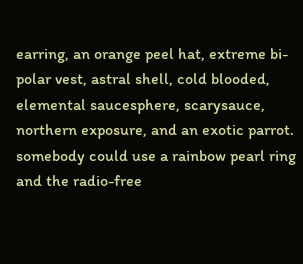earring, an orange peel hat, extreme bi-polar vest, astral shell, cold blooded, elemental saucesphere, scarysauce, northern exposure, and an exotic parrot.
somebody could use a rainbow pearl ring and the radio-free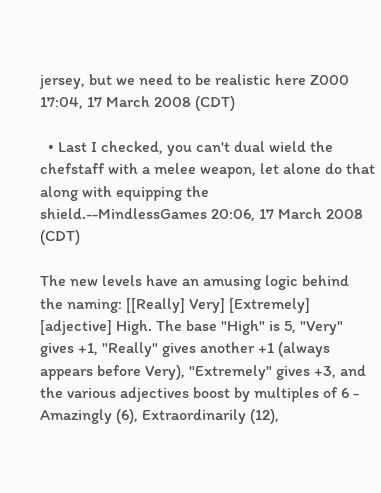jersey, but we need to be realistic here Z000 17:04, 17 March 2008 (CDT)

  • Last I checked, you can't dual wield the chefstaff with a melee weapon, let alone do that along with equipping the shield.--MindlessGames 20:06, 17 March 2008 (CDT)

The new levels have an amusing logic behind the naming: [[Really] Very] [Extremely] [adjective] High. The base "High" is 5, "Very" gives +1, "Really" gives another +1 (always appears before Very), "Extremely" gives +3, and the various adjectives boost by multiples of 6 - Amazingly (6), Extraordinarily (12),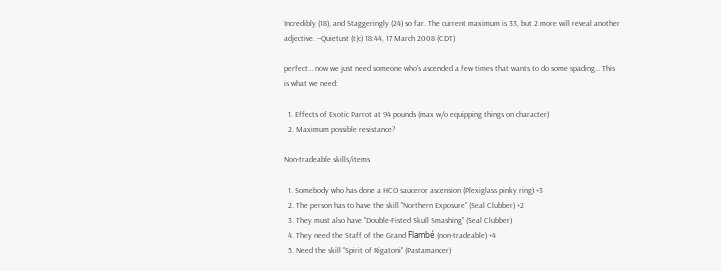Incredibly (18), and Staggeringly (24) so far. The current maximum is 33, but 2 more will reveal another adjective. --Quietust (t|c) 18:44, 17 March 2008 (CDT)

perfect… now we just need someone who's ascended a few times that wants to do some spading… This is what we need:

  1. Effects of Exotic Parrot at 94 pounds (max w/o equipping things on character)
  2. Maximum possible resistance?

Non-tradeable skills/items

  1. Somebody who has done a HCO sauceror ascension (Plexiglass pinky ring) +3
  2. The person has to have the skill "Northern Exposure" (Seal Clubber) +2
  3. They must also have "Double-Fisted Skull Smashing" (Seal Clubber)
  4. They need the Staff of the Grand Flambé (non-tradeable) +4
  5. Need the skill "Spirit of Rigatoni" (Pastamancer)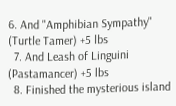6. And "Amphibian Sympathy" (Turtle Tamer) +5 lbs
  7. And Leash of Linguini (Pastamancer) +5 lbs
  8. Finished the mysterious island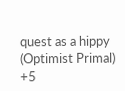quest as a hippy (Optimist Primal) +5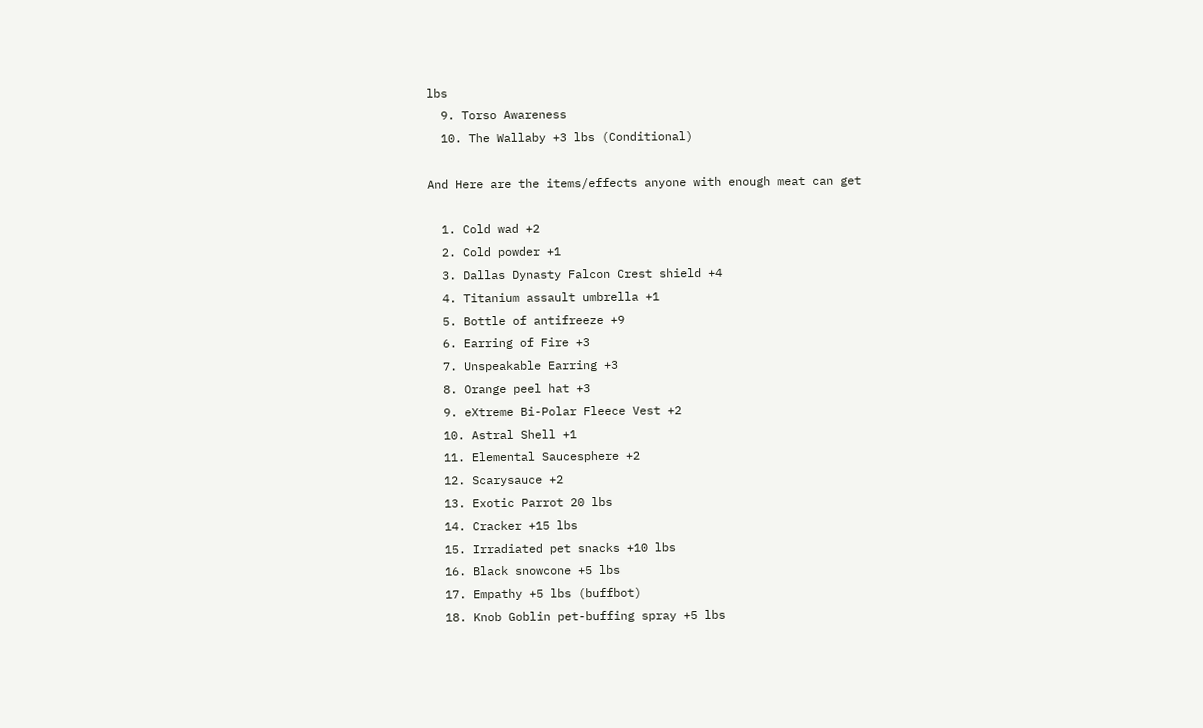lbs
  9. Torso Awareness
  10. The Wallaby +3 lbs (Conditional)

And Here are the items/effects anyone with enough meat can get

  1. Cold wad +2
  2. Cold powder +1
  3. Dallas Dynasty Falcon Crest shield +4
  4. Titanium assault umbrella +1
  5. Bottle of antifreeze +9
  6. Earring of Fire +3
  7. Unspeakable Earring +3
  8. Orange peel hat +3
  9. eXtreme Bi-Polar Fleece Vest +2
  10. Astral Shell +1
  11. Elemental Saucesphere +2
  12. Scarysauce +2
  13. Exotic Parrot 20 lbs
  14. Cracker +15 lbs
  15. Irradiated pet snacks +10 lbs
  16. Black snowcone +5 lbs
  17. Empathy +5 lbs (buffbot)
  18. Knob Goblin pet-buffing spray +5 lbs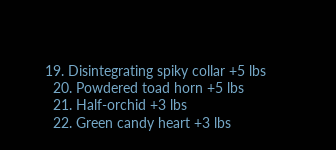19. Disintegrating spiky collar +5 lbs
  20. Powdered toad horn +5 lbs
  21. Half-orchid +3 lbs
  22. Green candy heart +3 lbs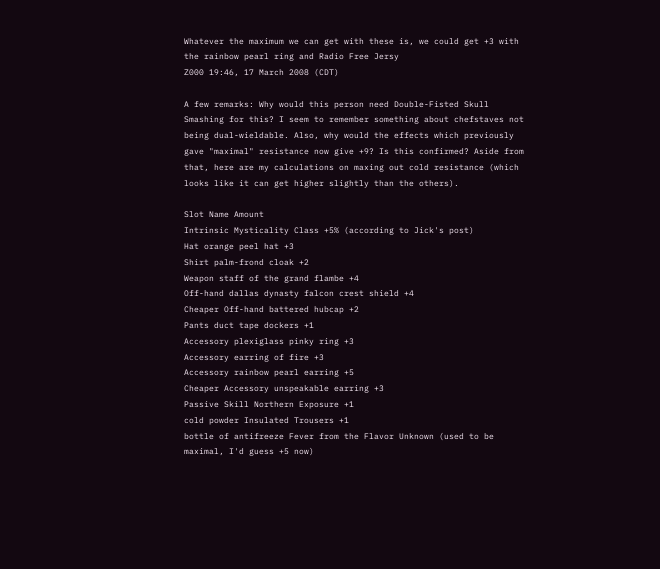Whatever the maximum we can get with these is, we could get +3 with the rainbow pearl ring and Radio Free Jersy
Z000 19:46, 17 March 2008 (CDT)

A few remarks: Why would this person need Double-Fisted Skull Smashing for this? I seem to remember something about chefstaves not being dual-wieldable. Also, why would the effects which previously gave "maximal" resistance now give +9? Is this confirmed? Aside from that, here are my calculations on maxing out cold resistance (which looks like it can get higher slightly than the others).

Slot Name Amount
Intrinsic Mysticality Class +5% (according to Jick's post)
Hat orange peel hat +3
Shirt palm-frond cloak +2
Weapon staff of the grand flambe +4
Off-hand dallas dynasty falcon crest shield +4
Cheaper Off-hand battered hubcap +2
Pants duct tape dockers +1
Accessory plexiglass pinky ring +3
Accessory earring of fire +3
Accessory rainbow pearl earring +5
Cheaper Accessory unspeakable earring +3
Passive Skill Northern Exposure +1
cold powder Insulated Trousers +1
bottle of antifreeze Fever from the Flavor Unknown (used to be maximal, I'd guess +5 now)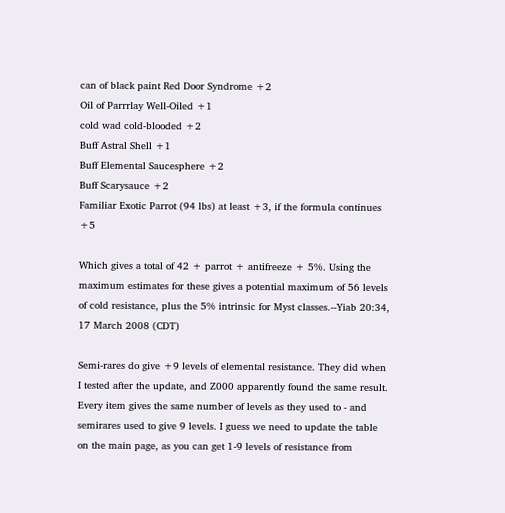can of black paint Red Door Syndrome +2
Oil of Parrrlay Well-Oiled +1
cold wad cold-blooded +2
Buff Astral Shell +1
Buff Elemental Saucesphere +2
Buff Scarysauce +2
Familiar Exotic Parrot (94 lbs) at least +3, if the formula continues +5

Which gives a total of 42 + parrot + antifreeze + 5%. Using the maximum estimates for these gives a potential maximum of 56 levels of cold resistance, plus the 5% intrinsic for Myst classes.--Yiab 20:34, 17 March 2008 (CDT)

Semi-rares do give +9 levels of elemental resistance. They did when I tested after the update, and Z000 apparently found the same result. Every item gives the same number of levels as they used to - and semirares used to give 9 levels. I guess we need to update the table on the main page, as you can get 1-9 levels of resistance from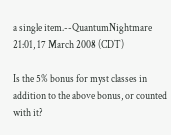a single item.--QuantumNightmare 21:01, 17 March 2008 (CDT)

Is the 5% bonus for myst classes in addition to the above bonus, or counted with it?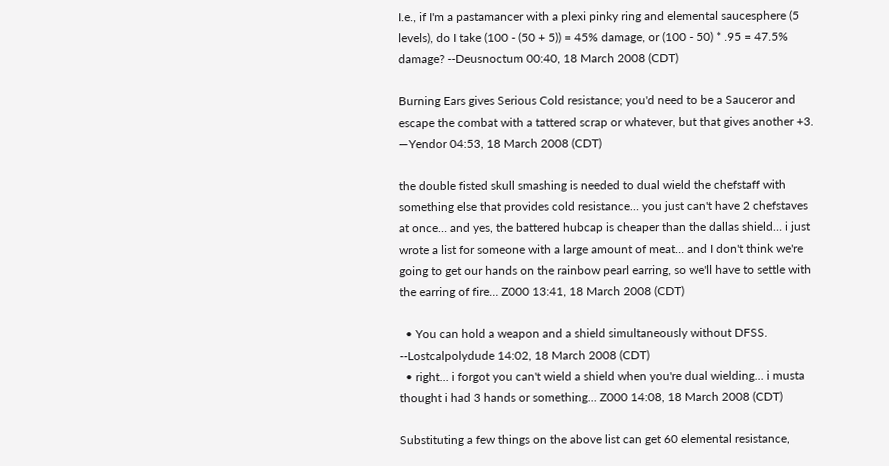I.e., if I'm a pastamancer with a plexi pinky ring and elemental saucesphere (5 levels), do I take (100 - (50 + 5)) = 45% damage, or (100 - 50) * .95 = 47.5% damage? --Deusnoctum 00:40, 18 March 2008 (CDT)

Burning Ears gives Serious Cold resistance; you'd need to be a Sauceror and escape the combat with a tattered scrap or whatever, but that gives another +3. —Yendor 04:53, 18 March 2008 (CDT)

the double fisted skull smashing is needed to dual wield the chefstaff with something else that provides cold resistance… you just can't have 2 chefstaves at once… and yes, the battered hubcap is cheaper than the dallas shield… i just wrote a list for someone with a large amount of meat… and I don't think we're going to get our hands on the rainbow pearl earring, so we'll have to settle with the earring of fire… Z000 13:41, 18 March 2008 (CDT)

  • You can hold a weapon and a shield simultaneously without DFSS. --Lostcalpolydude 14:02, 18 March 2008 (CDT)
  • right… i forgot you can't wield a shield when you're dual wielding… i musta thought i had 3 hands or something… Z000 14:08, 18 March 2008 (CDT)

Substituting a few things on the above list can get 60 elemental resistance,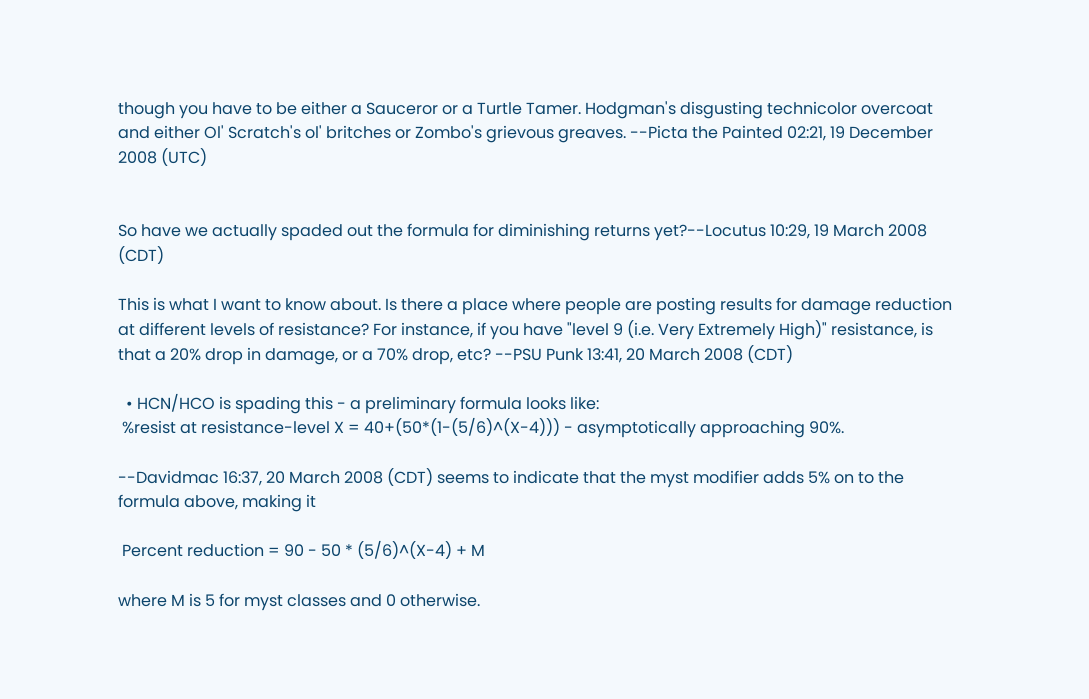though you have to be either a Sauceror or a Turtle Tamer. Hodgman's disgusting technicolor overcoat and either Ol' Scratch's ol' britches or Zombo's grievous greaves. --Picta the Painted 02:21, 19 December 2008 (UTC)


So have we actually spaded out the formula for diminishing returns yet?--Locutus 10:29, 19 March 2008 (CDT)

This is what I want to know about. Is there a place where people are posting results for damage reduction at different levels of resistance? For instance, if you have "level 9 (i.e. Very Extremely High)" resistance, is that a 20% drop in damage, or a 70% drop, etc? --PSU Punk 13:41, 20 March 2008 (CDT)

  • HCN/HCO is spading this - a preliminary formula looks like:
 %resist at resistance-level X = 40+(50*(1-(5/6)^(X-4))) - asymptotically approaching 90%.

--Davidmac 16:37, 20 March 2008 (CDT) seems to indicate that the myst modifier adds 5% on to the formula above, making it

 Percent reduction = 90 - 50 * (5/6)^(X-4) + M

where M is 5 for myst classes and 0 otherwise.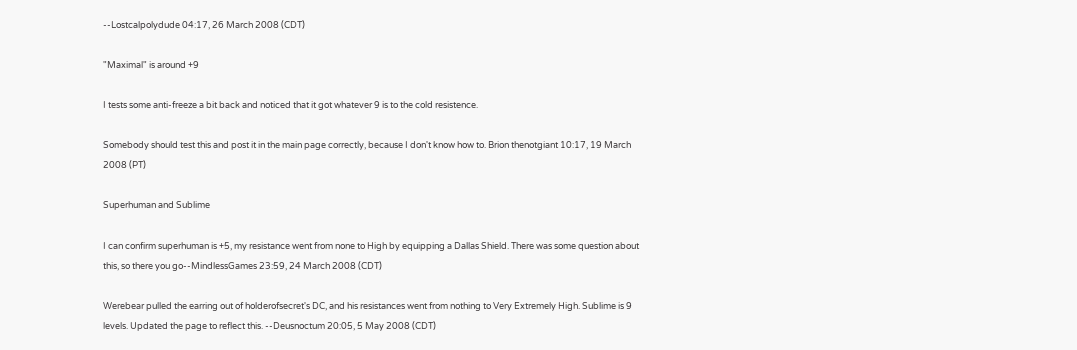--Lostcalpolydude 04:17, 26 March 2008 (CDT)

"Maximal" is around +9

I tests some anti-freeze a bit back and noticed that it got whatever 9 is to the cold resistence.

Somebody should test this and post it in the main page correctly, because I don't know how to. Brion thenotgiant 10:17, 19 March 2008 (PT)

Superhuman and Sublime

I can confirm superhuman is +5, my resistance went from none to High by equipping a Dallas Shield. There was some question about this, so there you go--MindlessGames 23:59, 24 March 2008 (CDT)

Werebear pulled the earring out of holderofsecret's DC, and his resistances went from nothing to Very Extremely High. Sublime is 9 levels. Updated the page to reflect this. --Deusnoctum 20:05, 5 May 2008 (CDT)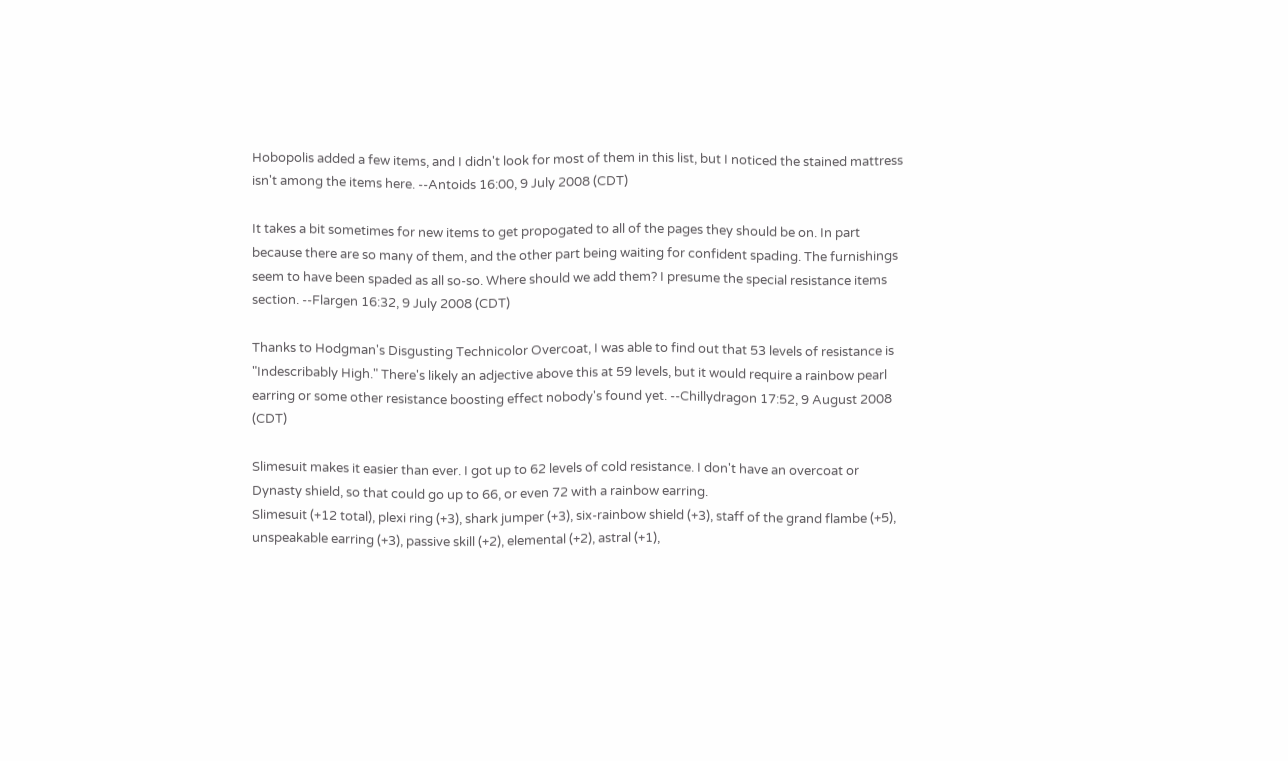Hobopolis added a few items, and I didn't look for most of them in this list, but I noticed the stained mattress isn't among the items here. --Antoids 16:00, 9 July 2008 (CDT)

It takes a bit sometimes for new items to get propogated to all of the pages they should be on. In part because there are so many of them, and the other part being waiting for confident spading. The furnishings seem to have been spaded as all so-so. Where should we add them? I presume the special resistance items section. --Flargen 16:32, 9 July 2008 (CDT)

Thanks to Hodgman's Disgusting Technicolor Overcoat, I was able to find out that 53 levels of resistance is "Indescribably High." There's likely an adjective above this at 59 levels, but it would require a rainbow pearl earring or some other resistance boosting effect nobody's found yet. --Chillydragon 17:52, 9 August 2008 (CDT)

Slimesuit makes it easier than ever. I got up to 62 levels of cold resistance. I don't have an overcoat or Dynasty shield, so that could go up to 66, or even 72 with a rainbow earring.
Slimesuit (+12 total), plexi ring (+3), shark jumper (+3), six-rainbow shield (+3), staff of the grand flambe (+5), unspeakable earring (+3), passive skill (+2), elemental (+2), astral (+1),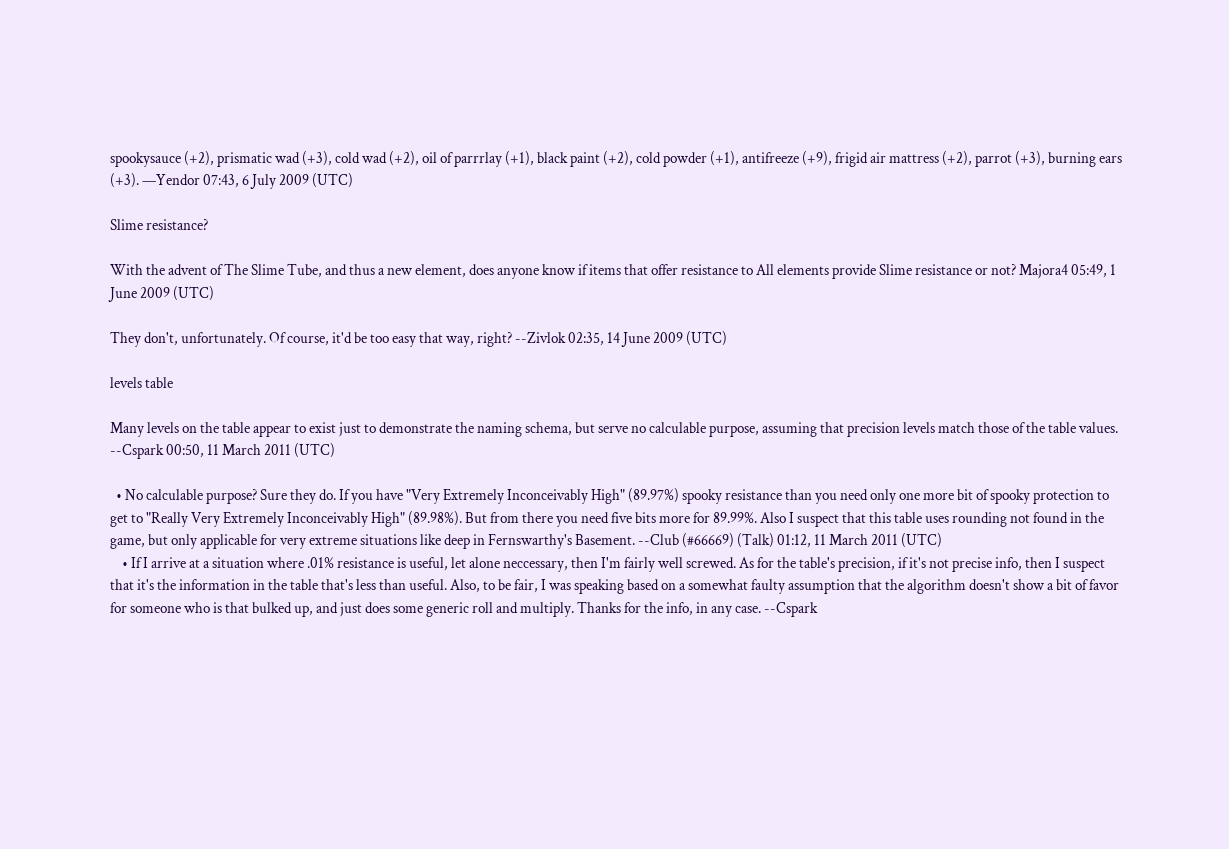spookysauce (+2), prismatic wad (+3), cold wad (+2), oil of parrrlay (+1), black paint (+2), cold powder (+1), antifreeze (+9), frigid air mattress (+2), parrot (+3), burning ears (+3). —Yendor 07:43, 6 July 2009 (UTC)

Slime resistance?

With the advent of The Slime Tube, and thus a new element, does anyone know if items that offer resistance to All elements provide Slime resistance or not? Majora4 05:49, 1 June 2009 (UTC)

They don't, unfortunately. Of course, it'd be too easy that way, right? --Zivlok 02:35, 14 June 2009 (UTC)

levels table

Many levels on the table appear to exist just to demonstrate the naming schema, but serve no calculable purpose, assuming that precision levels match those of the table values. --Cspark 00:50, 11 March 2011 (UTC)

  • No calculable purpose? Sure they do. If you have "Very Extremely Inconceivably High" (89.97%) spooky resistance than you need only one more bit of spooky protection to get to "Really Very Extremely Inconceivably High" (89.98%). But from there you need five bits more for 89.99%. Also I suspect that this table uses rounding not found in the game, but only applicable for very extreme situations like deep in Fernswarthy's Basement. --Club (#66669) (Talk) 01:12, 11 March 2011 (UTC)
    • If I arrive at a situation where .01% resistance is useful, let alone neccessary, then I'm fairly well screwed. As for the table's precision, if it's not precise info, then I suspect that it's the information in the table that's less than useful. Also, to be fair, I was speaking based on a somewhat faulty assumption that the algorithm doesn't show a bit of favor for someone who is that bulked up, and just does some generic roll and multiply. Thanks for the info, in any case. --Cspark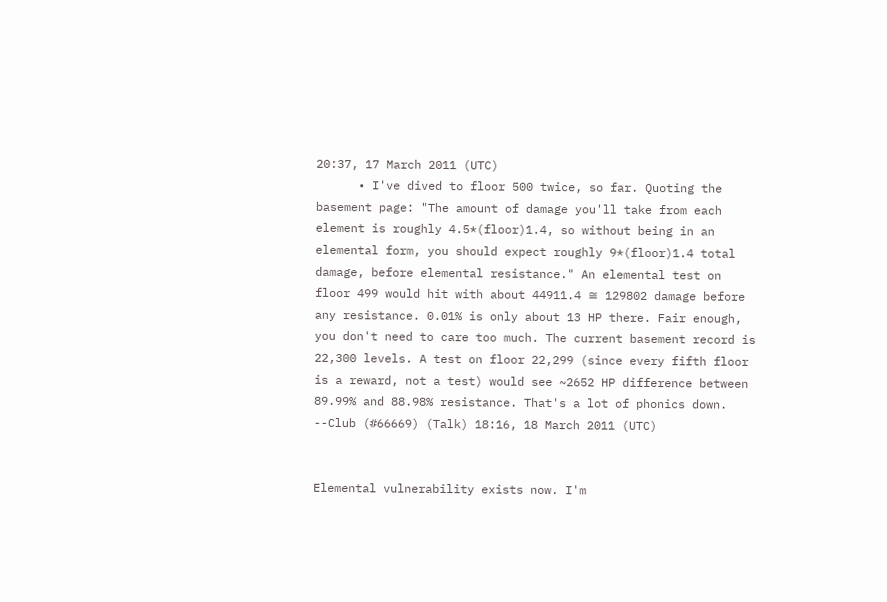20:37, 17 March 2011 (UTC)
      • I've dived to floor 500 twice, so far. Quoting the basement page: "The amount of damage you'll take from each element is roughly 4.5*(floor)1.4, so without being in an elemental form, you should expect roughly 9*(floor)1.4 total damage, before elemental resistance." An elemental test on floor 499 would hit with about 44911.4 ≅ 129802 damage before any resistance. 0.01% is only about 13 HP there. Fair enough, you don't need to care too much. The current basement record is 22,300 levels. A test on floor 22,299 (since every fifth floor is a reward, not a test) would see ~2652 HP difference between 89.99% and 88.98% resistance. That's a lot of phonics down. --Club (#66669) (Talk) 18:16, 18 March 2011 (UTC)


Elemental vulnerability exists now. I'm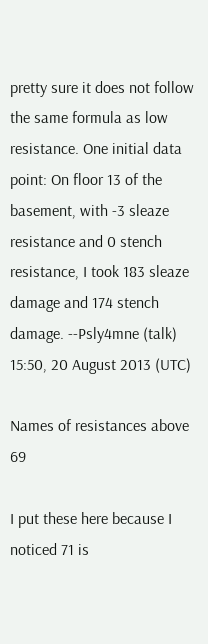pretty sure it does not follow the same formula as low resistance. One initial data point: On floor 13 of the basement, with -3 sleaze resistance and 0 stench resistance, I took 183 sleaze damage and 174 stench damage. --Psly4mne (talk) 15:50, 20 August 2013 (UTC)

Names of resistances above 69

I put these here because I noticed 71 is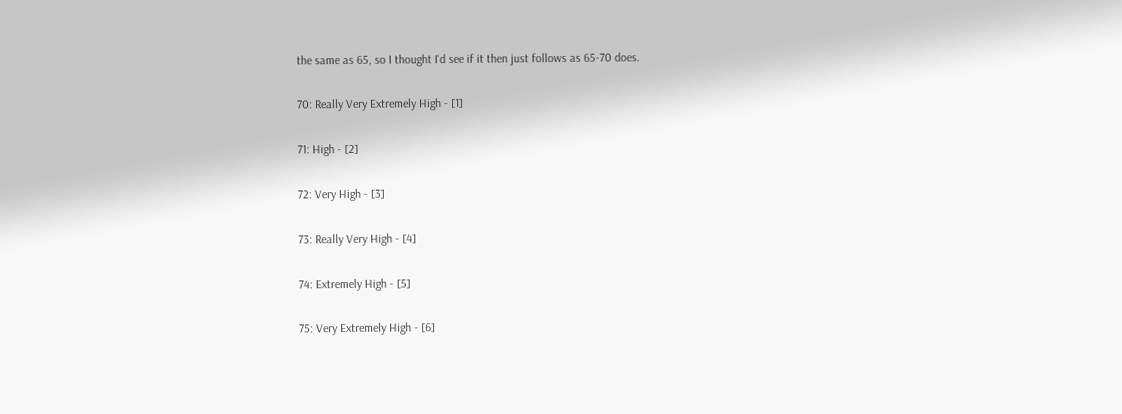the same as 65, so I thought I'd see if it then just follows as 65-70 does.

70: Really Very Extremely High - [1]

71: High - [2]

72: Very High - [3]

73: Really Very High - [4]

74: Extremely High - [5]

75: Very Extremely High - [6]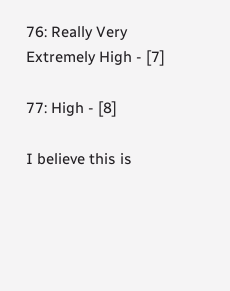76: Really Very Extremely High - [7]

77: High - [8]

I believe this is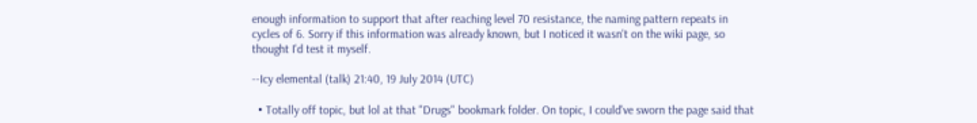enough information to support that after reaching level 70 resistance, the naming pattern repeats in cycles of 6. Sorry if this information was already known, but I noticed it wasn't on the wiki page, so thought I'd test it myself.

--Icy elemental (talk) 21:40, 19 July 2014 (UTC)

  • Totally off topic, but lol at that "Drugs" bookmark folder. On topic, I could've sworn the page said that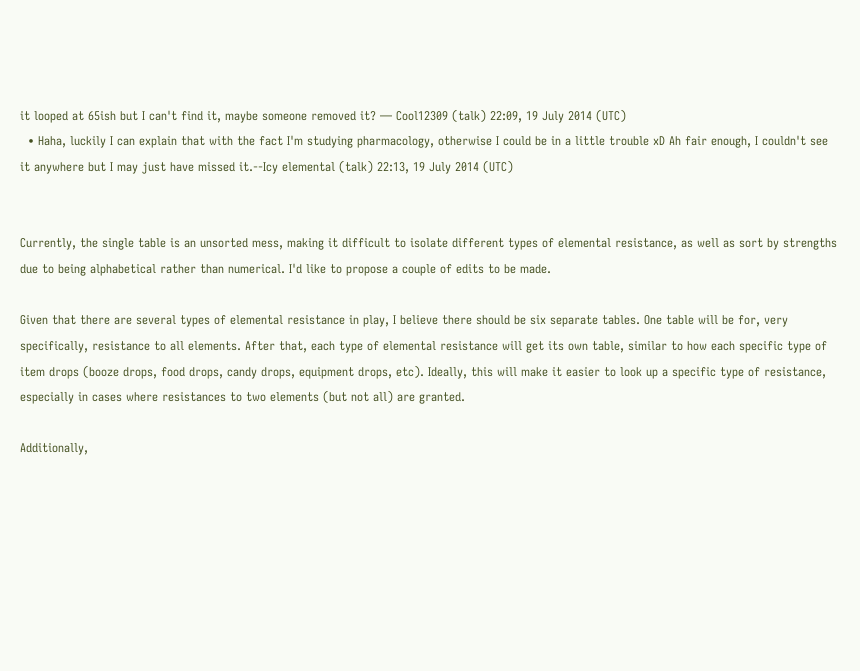it looped at 65ish but I can't find it, maybe someone removed it? — Cool12309 (talk) 22:09, 19 July 2014 (UTC)
  • Haha, luckily I can explain that with the fact I'm studying pharmacology, otherwise I could be in a little trouble xD Ah fair enough, I couldn't see it anywhere but I may just have missed it.--Icy elemental (talk) 22:13, 19 July 2014 (UTC)


Currently, the single table is an unsorted mess, making it difficult to isolate different types of elemental resistance, as well as sort by strengths due to being alphabetical rather than numerical. I'd like to propose a couple of edits to be made.

Given that there are several types of elemental resistance in play, I believe there should be six separate tables. One table will be for, very specifically, resistance to all elements. After that, each type of elemental resistance will get its own table, similar to how each specific type of item drops (booze drops, food drops, candy drops, equipment drops, etc). Ideally, this will make it easier to look up a specific type of resistance, especially in cases where resistances to two elements (but not all) are granted.

Additionally,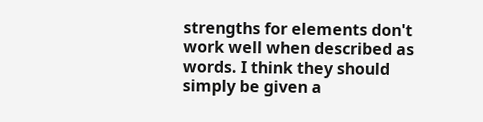strengths for elements don't work well when described as words. I think they should simply be given a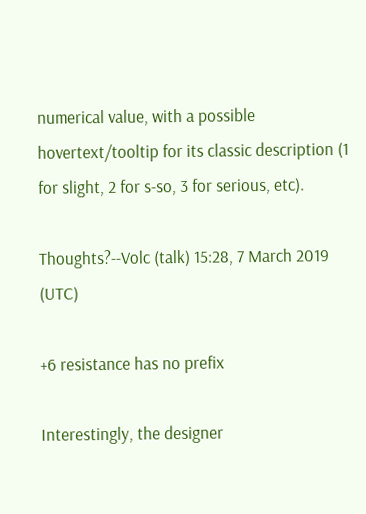numerical value, with a possible hovertext/tooltip for its classic description (1 for slight, 2 for s-so, 3 for serious, etc).

Thoughts?--Volc (talk) 15:28, 7 March 2019 (UTC)

+6 resistance has no prefix

Interestingly, the designer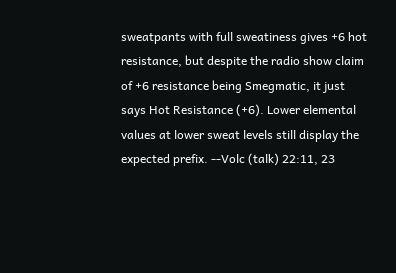sweatpants with full sweatiness gives +6 hot resistance, but despite the radio show claim of +6 resistance being Smegmatic, it just says Hot Resistance (+6). Lower elemental values at lower sweat levels still display the expected prefix. --Volc (talk) 22:11, 23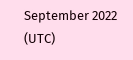September 2022 (UTC)